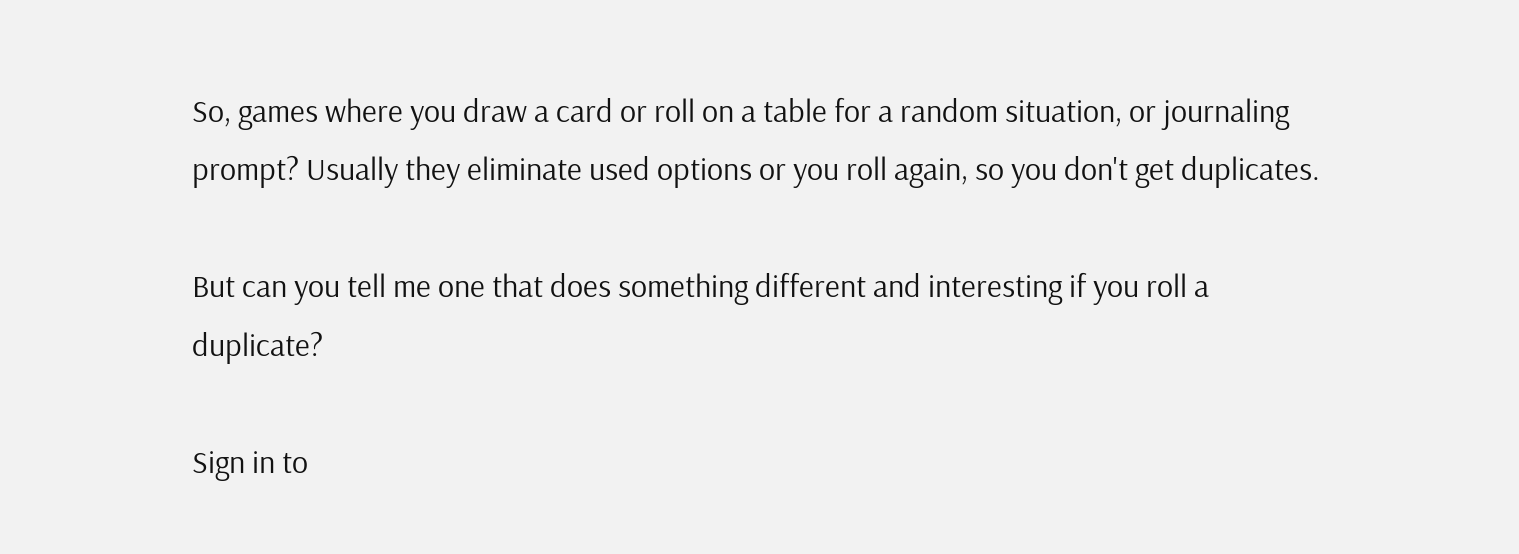So, games where you draw a card or roll on a table for a random situation, or journaling prompt? Usually they eliminate used options or you roll again, so you don't get duplicates.

But can you tell me one that does something different and interesting if you roll a duplicate?

Sign in to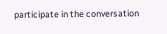participate in the conversation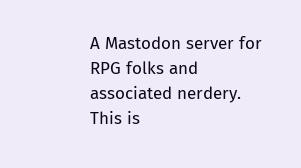A Mastodon server for RPG folks and associated nerdery. This is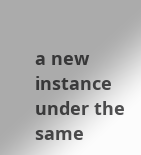a new instance under the same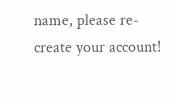name, please re-create your account!